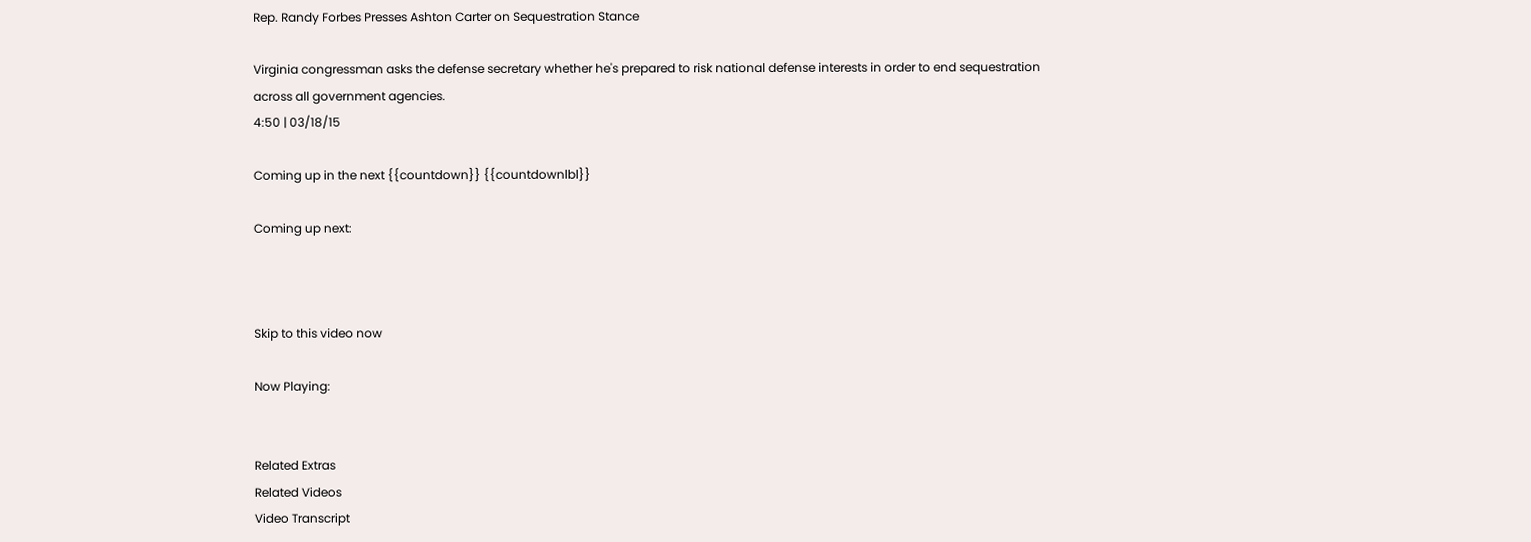Rep. Randy Forbes Presses Ashton Carter on Sequestration Stance

Virginia congressman asks the defense secretary whether he's prepared to risk national defense interests in order to end sequestration across all government agencies.
4:50 | 03/18/15

Coming up in the next {{countdown}} {{countdownlbl}}

Coming up next:



Skip to this video now

Now Playing:


Related Extras
Related Videos
Video Transcript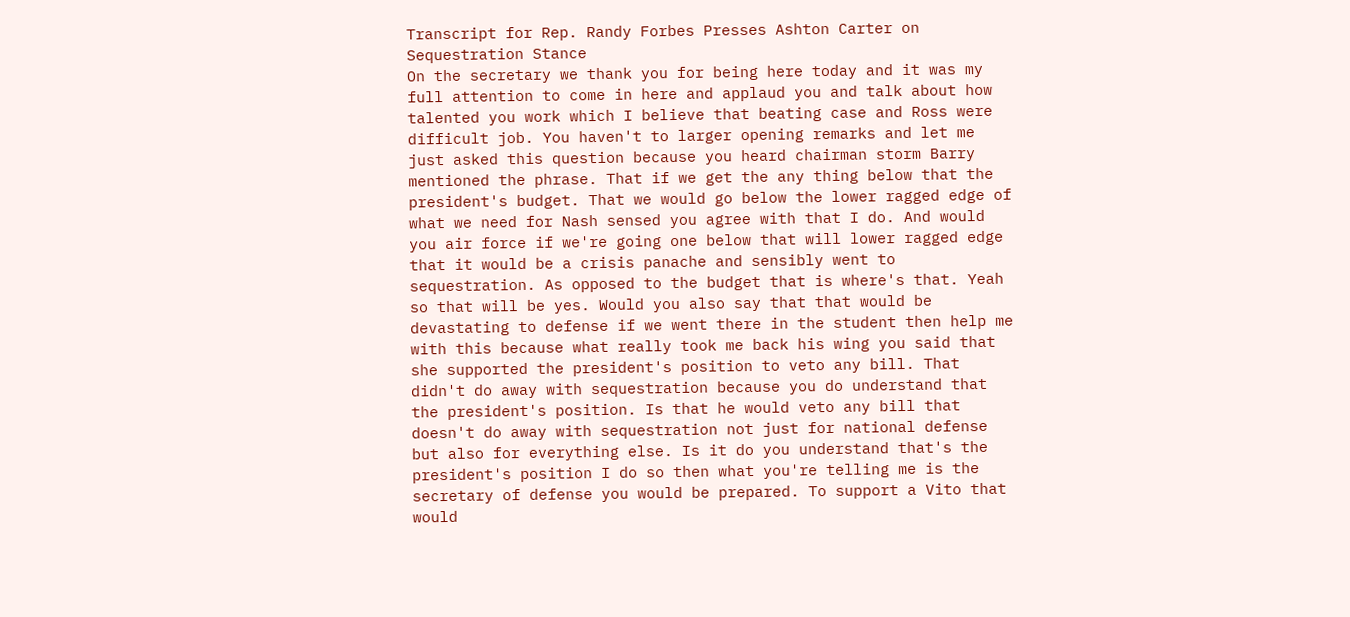Transcript for Rep. Randy Forbes Presses Ashton Carter on Sequestration Stance
On the secretary we thank you for being here today and it was my full attention to come in here and applaud you and talk about how talented you work which I believe that beating case and Ross were difficult job. You haven't to larger opening remarks and let me just asked this question because you heard chairman storm Barry mentioned the phrase. That if we get the any thing below that the president's budget. That we would go below the lower ragged edge of what we need for Nash sensed you agree with that I do. And would you air force if we're going one below that will lower ragged edge that it would be a crisis panache and sensibly went to sequestration. As opposed to the budget that is where's that. Yeah so that will be yes. Would you also say that that would be devastating to defense if we went there in the student then help me with this because what really took me back his wing you said that she supported the president's position to veto any bill. That didn't do away with sequestration because you do understand that the president's position. Is that he would veto any bill that doesn't do away with sequestration not just for national defense but also for everything else. Is it do you understand that's the president's position I do so then what you're telling me is the secretary of defense you would be prepared. To support a Vito that would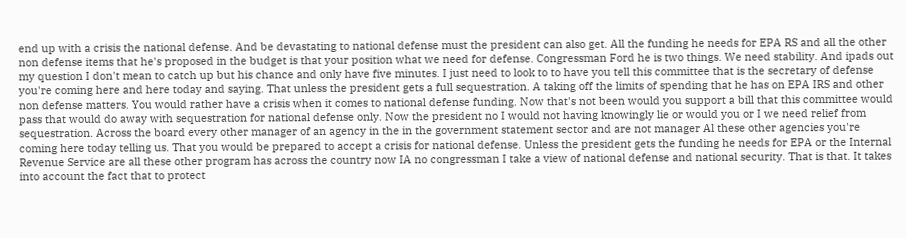end up with a crisis the national defense. And be devastating to national defense must the president can also get. All the funding he needs for EPA RS and all the other non defense items that he's proposed in the budget is that your position what we need for defense. Congressman Ford he is two things. We need stability. And ipads out my question I don't mean to catch up but his chance and only have five minutes. I just need to look to to have you tell this committee that is the secretary of defense you're coming here and here today and saying. That unless the president gets a full sequestration. A taking off the limits of spending that he has on EPA IRS and other non defense matters. You would rather have a crisis when it comes to national defense funding. Now that's not been would you support a bill that this committee would pass that would do away with sequestration for national defense only. Now the president no I would not having knowingly lie or would you or I we need relief from sequestration. Across the board every other manager of an agency in the in the government statement sector and are not manager Al these other agencies you're coming here today telling us. That you would be prepared to accept a crisis for national defense. Unless the president gets the funding he needs for EPA or the Internal Revenue Service are all these other program has across the country now IA no congressman I take a view of national defense and national security. That is that. It takes into account the fact that to protect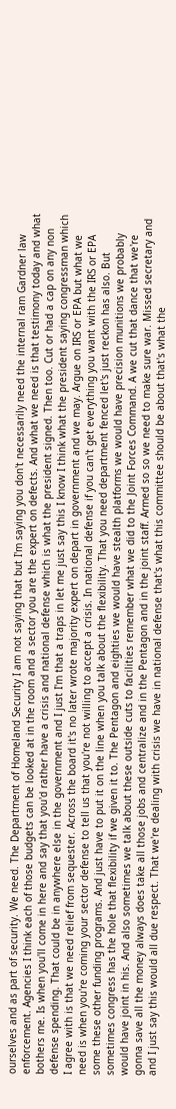ourselves and as part of security. We need. The Department of Homeland Security I am not saying that but I'm saying you don't necessarily need the internal ram Gardner law enforcement. Agencies I think each of those budgets can be looked at in the room and a sector you are the expert on defects. And what we need is that testimony today and what bothers me. Is when you'll come in here and say that you'd rather have a crisis and national defense which is what the president signed. Then too. Cut or had a cap on any non defense spending. That could be in anywhere else in the government and I just I'm that a traps in let me just say this I know I think what the president saying congressman which I agree with is that we need relief from sequester. Across the board it's no later wrote majority expert on depart in government and we may. Argue on IRS or EPA but what we need is when you're coming your sector defense to tell us that you're not willing to accept a crisis. In national defense if you can't get everything you want with the IRS or EPA some these other funding programs. And just have to put it on the line when you talk about the flexibility. That you need department fenced let's just reckon has also. But sometimes congress has the hole that flexibility if we given it to. The Pentagon and eighties we would have stealth platforms we would have precision munitions we probably would have joint in his. And also sometimes we talk about these outside cuts to facilities remember what we did to the Joint Forces Command. A we cut that dance that we're gonna save all the money always does take all those jobs and centralize and in the Pentagon and in the joint staff. Armed so so we need to make sure war. Missed secretary and and I just say this would all due respect. That we're dealing with crisis we have in national defense that's what this committee should be about that's what the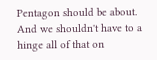Pentagon should be about. And we shouldn't have to a hinge all of that on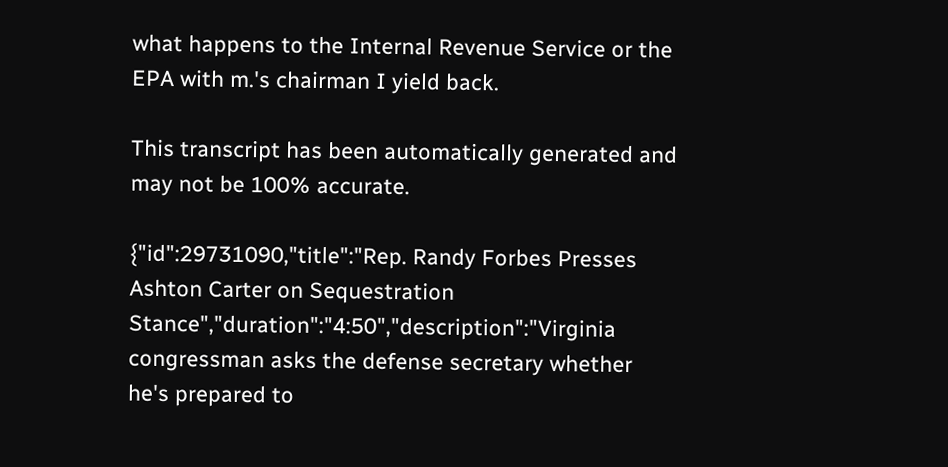what happens to the Internal Revenue Service or the EPA with m.'s chairman I yield back.

This transcript has been automatically generated and may not be 100% accurate.

{"id":29731090,"title":"Rep. Randy Forbes Presses Ashton Carter on Sequestration Stance","duration":"4:50","description":"Virginia congressman asks the defense secretary whether he's prepared to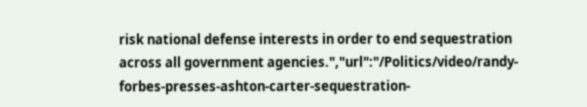risk national defense interests in order to end sequestration across all government agencies.","url":"/Politics/video/randy-forbes-presses-ashton-carter-sequestration-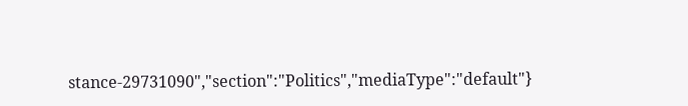stance-29731090","section":"Politics","mediaType":"default"}